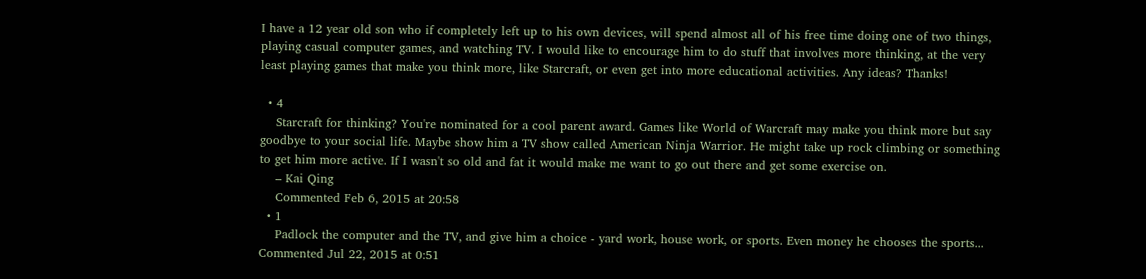I have a 12 year old son who if completely left up to his own devices, will spend almost all of his free time doing one of two things, playing casual computer games, and watching TV. I would like to encourage him to do stuff that involves more thinking, at the very least playing games that make you think more, like Starcraft, or even get into more educational activities. Any ideas? Thanks!

  • 4
    Starcraft for thinking? You're nominated for a cool parent award. Games like World of Warcraft may make you think more but say goodbye to your social life. Maybe show him a TV show called American Ninja Warrior. He might take up rock climbing or something to get him more active. If I wasn't so old and fat it would make me want to go out there and get some exercise on.
    – Kai Qing
    Commented Feb 6, 2015 at 20:58
  • 1
    Padlock the computer and the TV, and give him a choice - yard work, house work, or sports. Even money he chooses the sports... Commented Jul 22, 2015 at 0:51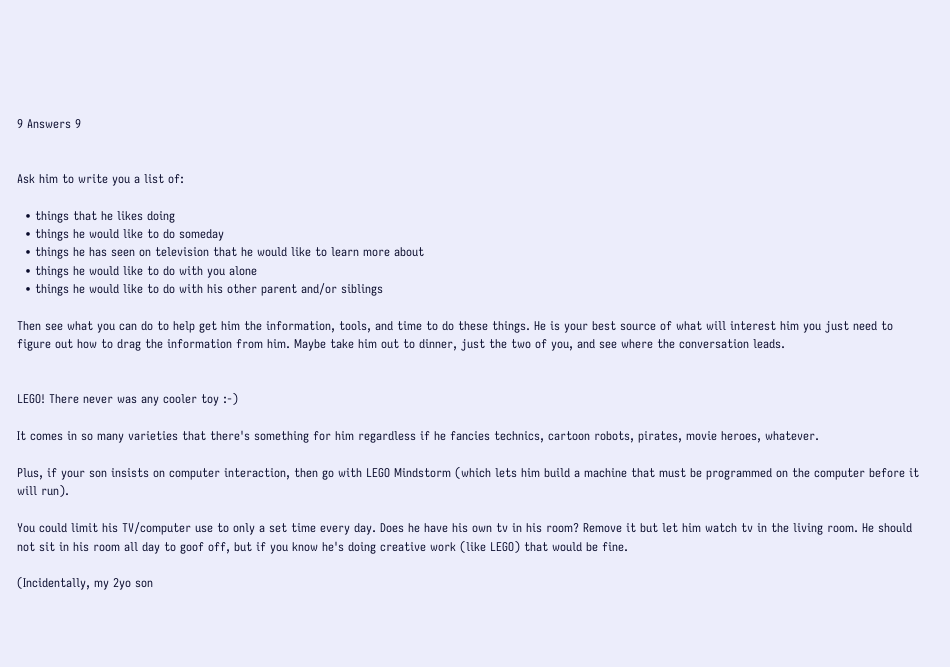9 Answers 9


Ask him to write you a list of:

  • things that he likes doing
  • things he would like to do someday
  • things he has seen on television that he would like to learn more about
  • things he would like to do with you alone
  • things he would like to do with his other parent and/or siblings

Then see what you can do to help get him the information, tools, and time to do these things. He is your best source of what will interest him you just need to figure out how to drag the information from him. Maybe take him out to dinner, just the two of you, and see where the conversation leads.


LEGO! There never was any cooler toy :-)

It comes in so many varieties that there's something for him regardless if he fancies technics, cartoon robots, pirates, movie heroes, whatever.

Plus, if your son insists on computer interaction, then go with LEGO Mindstorm (which lets him build a machine that must be programmed on the computer before it will run).

You could limit his TV/computer use to only a set time every day. Does he have his own tv in his room? Remove it but let him watch tv in the living room. He should not sit in his room all day to goof off, but if you know he's doing creative work (like LEGO) that would be fine.

(Incidentally, my 2yo son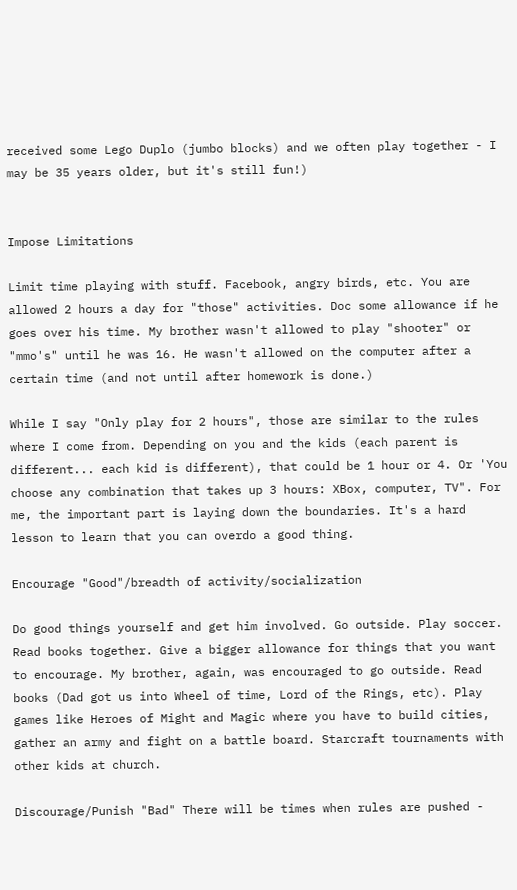received some Lego Duplo (jumbo blocks) and we often play together - I may be 35 years older, but it's still fun!)


Impose Limitations

Limit time playing with stuff. Facebook, angry birds, etc. You are allowed 2 hours a day for "those" activities. Doc some allowance if he goes over his time. My brother wasn't allowed to play "shooter" or "mmo's" until he was 16. He wasn't allowed on the computer after a certain time (and not until after homework is done.)

While I say "Only play for 2 hours", those are similar to the rules where I come from. Depending on you and the kids (each parent is different... each kid is different), that could be 1 hour or 4. Or 'You choose any combination that takes up 3 hours: XBox, computer, TV". For me, the important part is laying down the boundaries. It's a hard lesson to learn that you can overdo a good thing.

Encourage "Good"/breadth of activity/socialization

Do good things yourself and get him involved. Go outside. Play soccer. Read books together. Give a bigger allowance for things that you want to encourage. My brother, again, was encouraged to go outside. Read books (Dad got us into Wheel of time, Lord of the Rings, etc). Play games like Heroes of Might and Magic where you have to build cities, gather an army and fight on a battle board. Starcraft tournaments with other kids at church.

Discourage/Punish "Bad" There will be times when rules are pushed -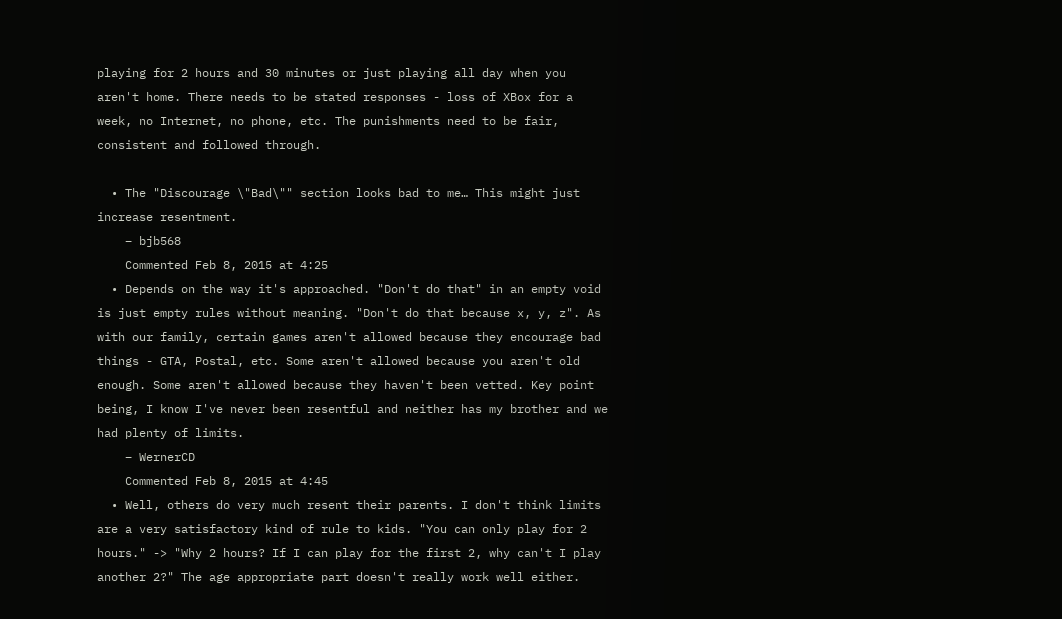playing for 2 hours and 30 minutes or just playing all day when you aren't home. There needs to be stated responses - loss of XBox for a week, no Internet, no phone, etc. The punishments need to be fair, consistent and followed through.

  • The "Discourage \"Bad\"" section looks bad to me… This might just increase resentment.
    – bjb568
    Commented Feb 8, 2015 at 4:25
  • Depends on the way it's approached. "Don't do that" in an empty void is just empty rules without meaning. "Don't do that because x, y, z". As with our family, certain games aren't allowed because they encourage bad things - GTA, Postal, etc. Some aren't allowed because you aren't old enough. Some aren't allowed because they haven't been vetted. Key point being, I know I've never been resentful and neither has my brother and we had plenty of limits.
    – WernerCD
    Commented Feb 8, 2015 at 4:45
  • Well, others do very much resent their parents. I don't think limits are a very satisfactory kind of rule to kids. "You can only play for 2 hours." -> "Why 2 hours? If I can play for the first 2, why can't I play another 2?" The age appropriate part doesn't really work well either.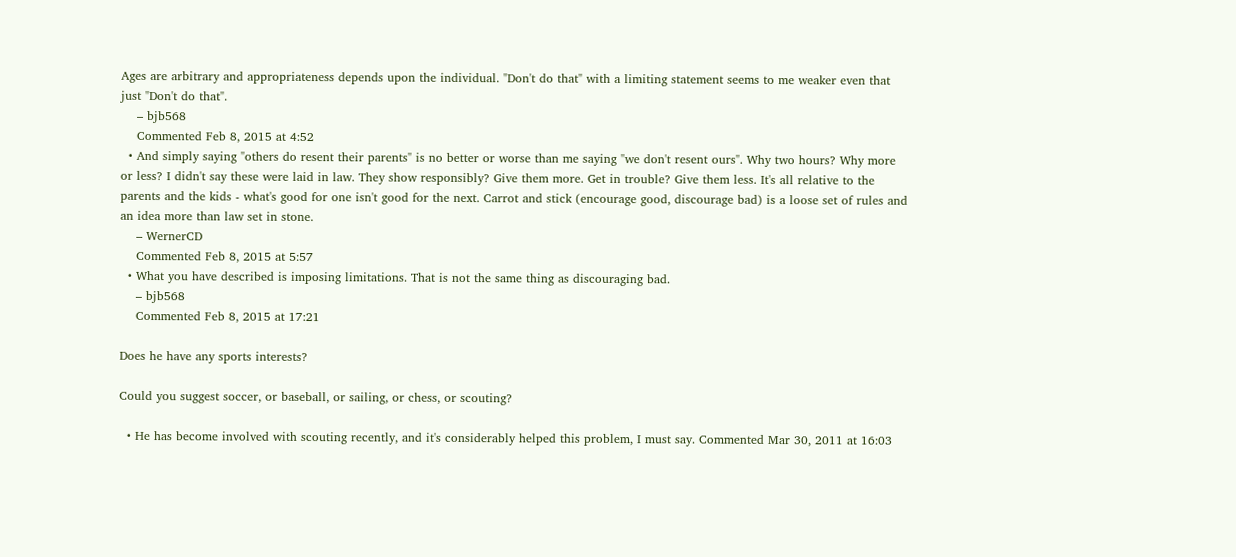Ages are arbitrary and appropriateness depends upon the individual. "Don't do that" with a limiting statement seems to me weaker even that just "Don't do that".
    – bjb568
    Commented Feb 8, 2015 at 4:52
  • And simply saying "others do resent their parents" is no better or worse than me saying "we don't resent ours". Why two hours? Why more or less? I didn't say these were laid in law. They show responsibly? Give them more. Get in trouble? Give them less. It's all relative to the parents and the kids - what's good for one isn't good for the next. Carrot and stick (encourage good, discourage bad) is a loose set of rules and an idea more than law set in stone.
    – WernerCD
    Commented Feb 8, 2015 at 5:57
  • What you have described is imposing limitations. That is not the same thing as discouraging bad.
    – bjb568
    Commented Feb 8, 2015 at 17:21

Does he have any sports interests?

Could you suggest soccer, or baseball, or sailing, or chess, or scouting?

  • He has become involved with scouting recently, and it's considerably helped this problem, I must say. Commented Mar 30, 2011 at 16:03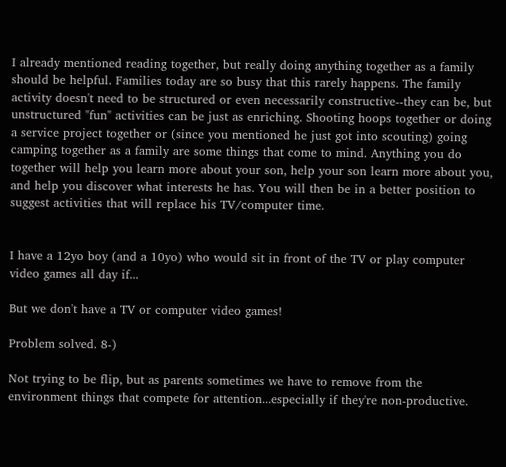I already mentioned reading together, but really doing anything together as a family should be helpful. Families today are so busy that this rarely happens. The family activity doesn't need to be structured or even necessarily constructive--they can be, but unstructured "fun" activities can be just as enriching. Shooting hoops together or doing a service project together or (since you mentioned he just got into scouting) going camping together as a family are some things that come to mind. Anything you do together will help you learn more about your son, help your son learn more about you, and help you discover what interests he has. You will then be in a better position to suggest activities that will replace his TV/computer time.


I have a 12yo boy (and a 10yo) who would sit in front of the TV or play computer video games all day if...

But we don't have a TV or computer video games!

Problem solved. 8-)

Not trying to be flip, but as parents sometimes we have to remove from the environment things that compete for attention...especially if they're non-productive.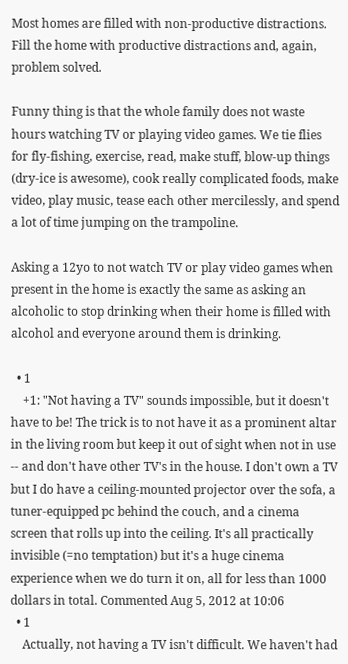Most homes are filled with non-productive distractions. Fill the home with productive distractions and, again, problem solved.

Funny thing is that the whole family does not waste hours watching TV or playing video games. We tie flies for fly-fishing, exercise, read, make stuff, blow-up things (dry-ice is awesome), cook really complicated foods, make video, play music, tease each other mercilessly, and spend a lot of time jumping on the trampoline.

Asking a 12yo to not watch TV or play video games when present in the home is exactly the same as asking an alcoholic to stop drinking when their home is filled with alcohol and everyone around them is drinking.

  • 1
    +1: "Not having a TV" sounds impossible, but it doesn't have to be! The trick is to not have it as a prominent altar in the living room but keep it out of sight when not in use -- and don't have other TV's in the house. I don't own a TV but I do have a ceiling-mounted projector over the sofa, a tuner-equipped pc behind the couch, and a cinema screen that rolls up into the ceiling. It's all practically invisible (=no temptation) but it's a huge cinema experience when we do turn it on, all for less than 1000 dollars in total. Commented Aug 5, 2012 at 10:06
  • 1
    Actually, not having a TV isn't difficult. We haven't had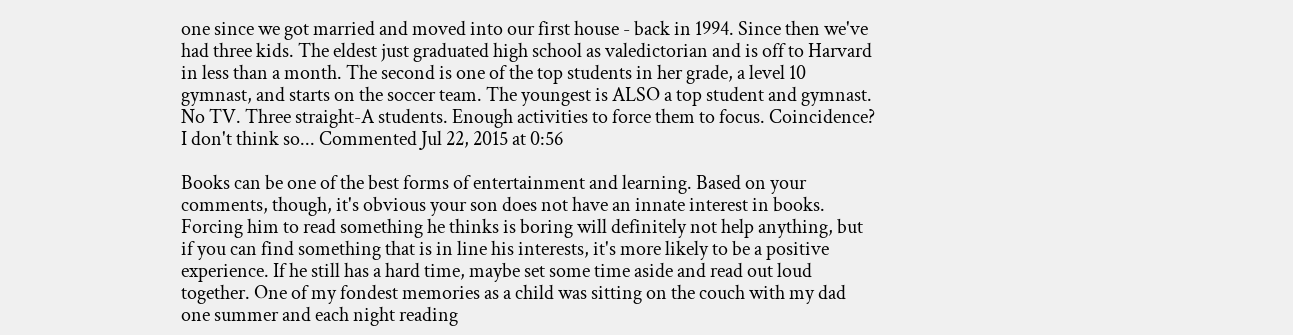one since we got married and moved into our first house - back in 1994. Since then we've had three kids. The eldest just graduated high school as valedictorian and is off to Harvard in less than a month. The second is one of the top students in her grade, a level 10 gymnast, and starts on the soccer team. The youngest is ALSO a top student and gymnast. No TV. Three straight-A students. Enough activities to force them to focus. Coincidence? I don't think so... Commented Jul 22, 2015 at 0:56

Books can be one of the best forms of entertainment and learning. Based on your comments, though, it's obvious your son does not have an innate interest in books. Forcing him to read something he thinks is boring will definitely not help anything, but if you can find something that is in line his interests, it's more likely to be a positive experience. If he still has a hard time, maybe set some time aside and read out loud together. One of my fondest memories as a child was sitting on the couch with my dad one summer and each night reading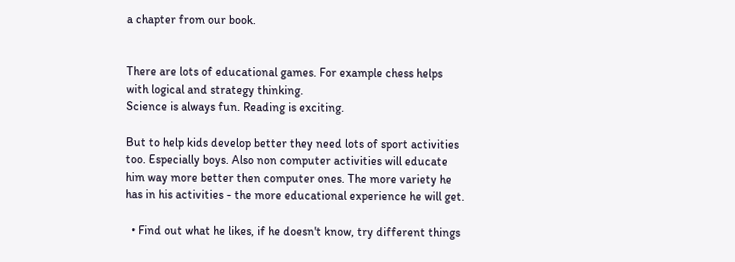a chapter from our book.


There are lots of educational games. For example chess helps with logical and strategy thinking.
Science is always fun. Reading is exciting.

But to help kids develop better they need lots of sport activities too. Especially boys. Also non computer activities will educate him way more better then computer ones. The more variety he has in his activities - the more educational experience he will get.

  • Find out what he likes, if he doesn't know, try different things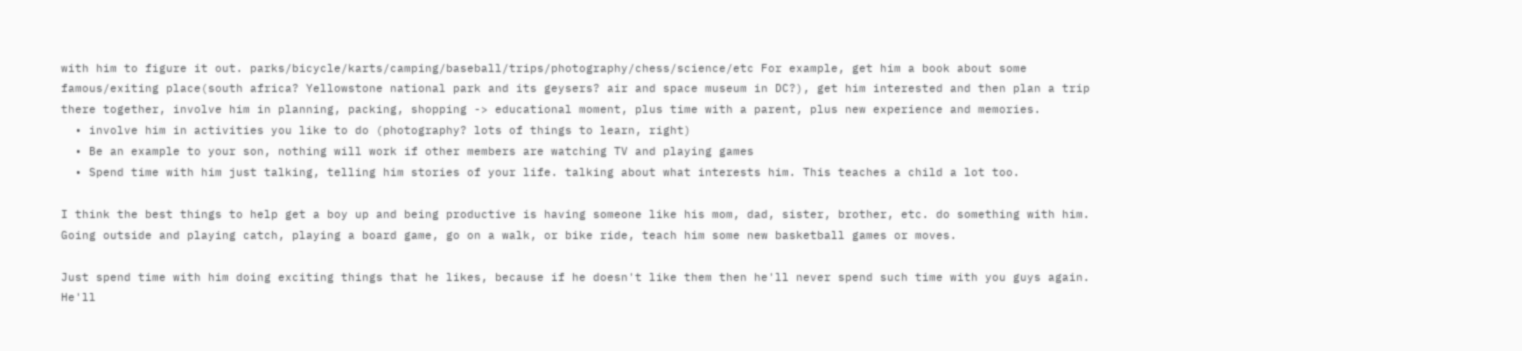with him to figure it out. parks/bicycle/karts/camping/baseball/trips/photography/chess/science/etc For example, get him a book about some famous/exiting place(south africa? Yellowstone national park and its geysers? air and space museum in DC?), get him interested and then plan a trip there together, involve him in planning, packing, shopping -> educational moment, plus time with a parent, plus new experience and memories.
  • involve him in activities you like to do (photography? lots of things to learn, right)
  • Be an example to your son, nothing will work if other members are watching TV and playing games
  • Spend time with him just talking, telling him stories of your life. talking about what interests him. This teaches a child a lot too.

I think the best things to help get a boy up and being productive is having someone like his mom, dad, sister, brother, etc. do something with him. Going outside and playing catch, playing a board game, go on a walk, or bike ride, teach him some new basketball games or moves.

Just spend time with him doing exciting things that he likes, because if he doesn't like them then he'll never spend such time with you guys again. He'll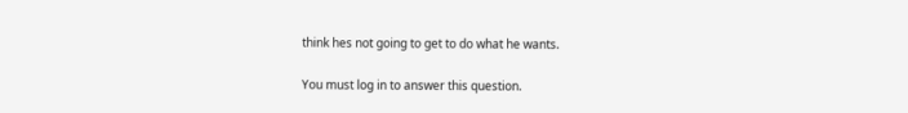think hes not going to get to do what he wants.

You must log in to answer this question.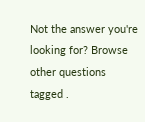Not the answer you're looking for? Browse other questions tagged .